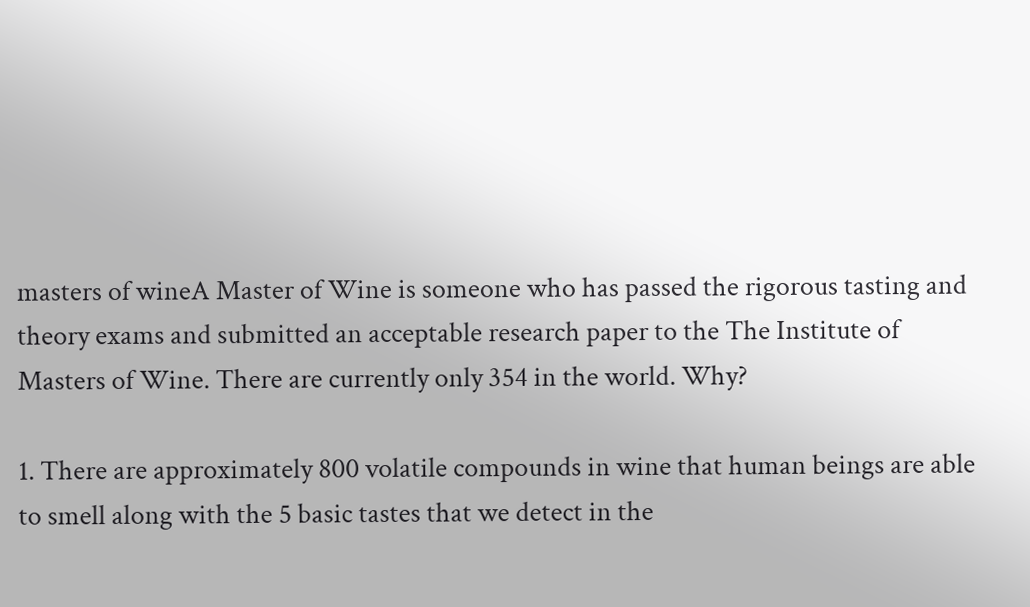masters of wineA Master of Wine is someone who has passed the rigorous tasting and theory exams and submitted an acceptable research paper to the The Institute of Masters of Wine. There are currently only 354 in the world. Why?

1. There are approximately 800 volatile compounds in wine that human beings are able to smell along with the 5 basic tastes that we detect in the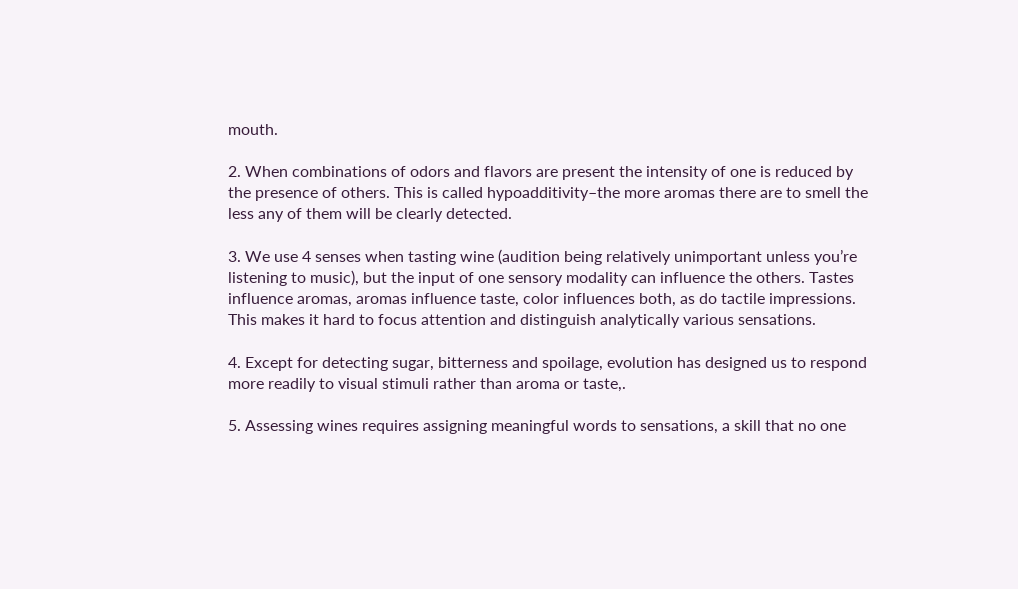mouth.

2. When combinations of odors and flavors are present the intensity of one is reduced by the presence of others. This is called hypoadditivity–the more aromas there are to smell the less any of them will be clearly detected.

3. We use 4 senses when tasting wine (audition being relatively unimportant unless you’re listening to music), but the input of one sensory modality can influence the others. Tastes influence aromas, aromas influence taste, color influences both, as do tactile impressions. This makes it hard to focus attention and distinguish analytically various sensations.

4. Except for detecting sugar, bitterness and spoilage, evolution has designed us to respond more readily to visual stimuli rather than aroma or taste,.

5. Assessing wines requires assigning meaningful words to sensations, a skill that no one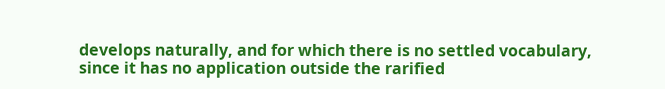develops naturally, and for which there is no settled vocabulary,  since it has no application outside the rarified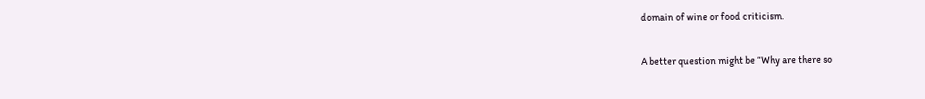domain of wine or food criticism.

A better question might be “Why are there so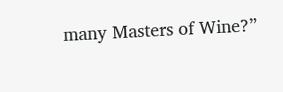many Masters of Wine?”